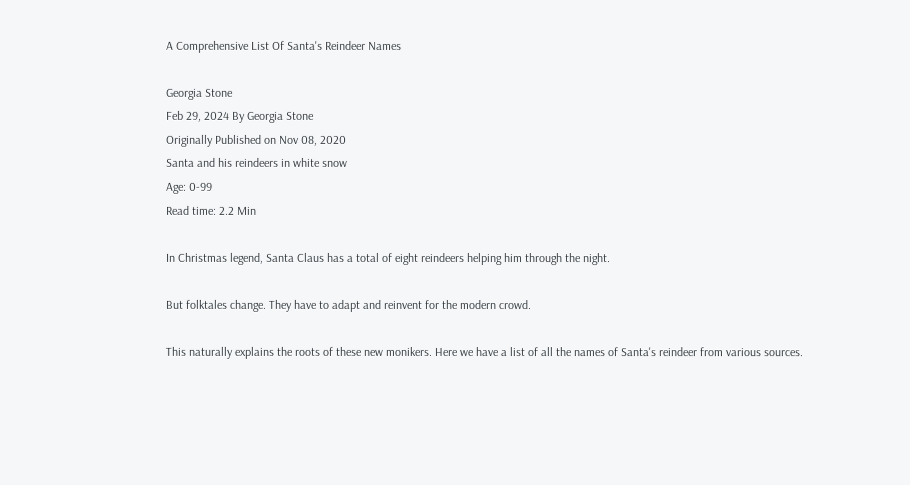A Comprehensive List Of Santa's Reindeer Names

Georgia Stone
Feb 29, 2024 By Georgia Stone
Originally Published on Nov 08, 2020
Santa and his reindeers in white snow
Age: 0-99
Read time: 2.2 Min

In Christmas legend, Santa Claus has a total of eight reindeers helping him through the night.

But folktales change. They have to adapt and reinvent for the modern crowd.

This naturally explains the roots of these new monikers. Here we have a list of all the names of Santa's reindeer from various sources.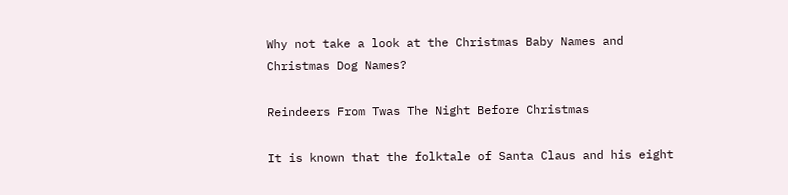Why not take a look at the Christmas Baby Names and Christmas Dog Names?

Reindeers From Twas The Night Before Christmas

It is known that the folktale of Santa Claus and his eight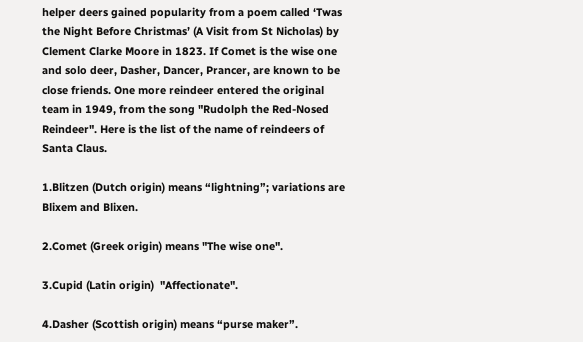helper deers gained popularity from a poem called ‘Twas the Night Before Christmas’ (A Visit from St Nicholas) by Clement Clarke Moore in 1823. If Comet is the wise one and solo deer, Dasher, Dancer, Prancer, are known to be close friends. One more reindeer entered the original team in 1949, from the song "Rudolph the Red-Nosed Reindeer". Here is the list of the name of reindeers of Santa Claus.

1.Blitzen (Dutch origin) means “lightning”; variations are Blixem and Blixen.

2.Comet (Greek origin) means "The wise one".

3.Cupid (Latin origin)  "Affectionate".

4.Dasher (Scottish origin) means “purse maker”.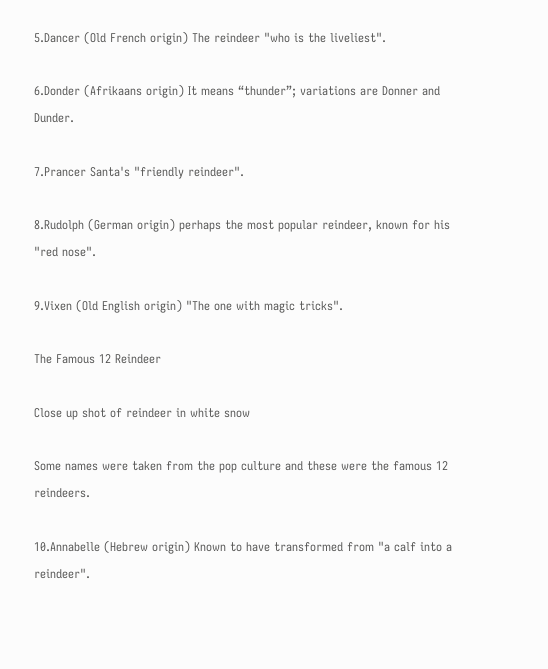5.Dancer (Old French origin) The reindeer "who is the liveliest".

6.Donder (Afrikaans origin) It means “thunder”; variations are Donner and Dunder.

7.Prancer Santa's "friendly reindeer".

8.Rudolph (German origin) perhaps the most popular reindeer, known for his "red nose".

9.Vixen (Old English origin) "The one with magic tricks".

The Famous 12 Reindeer

Close up shot of reindeer in white snow

Some names were taken from the pop culture and these were the famous 12 reindeers.

10.Annabelle (Hebrew origin) Known to have transformed from "a calf into a reindeer".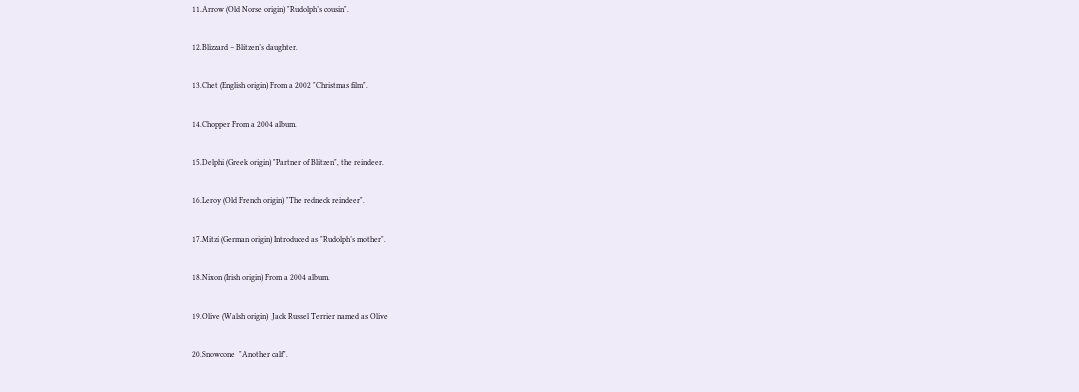11.Arrow (Old Norse origin) "Rudolph’s cousin".

12.Blizzard – Blitzen’s daughter.

13.Chet (English origin) From a 2002 "Christmas film".

14.Chopper From a 2004 album.

15.Delphi (Greek origin) "Partner of Blitzen", the reindeer.

16.Leroy (Old French origin) "The redneck reindeer".

17.Mitzi (German origin) Introduced as "Rudolph’s mother".

18.Nixon (Irish origin) From a 2004 album.

19.Olive (Walsh origin)  Jack Russel Terrier named as Olive

20.Snowcone  "Another calf".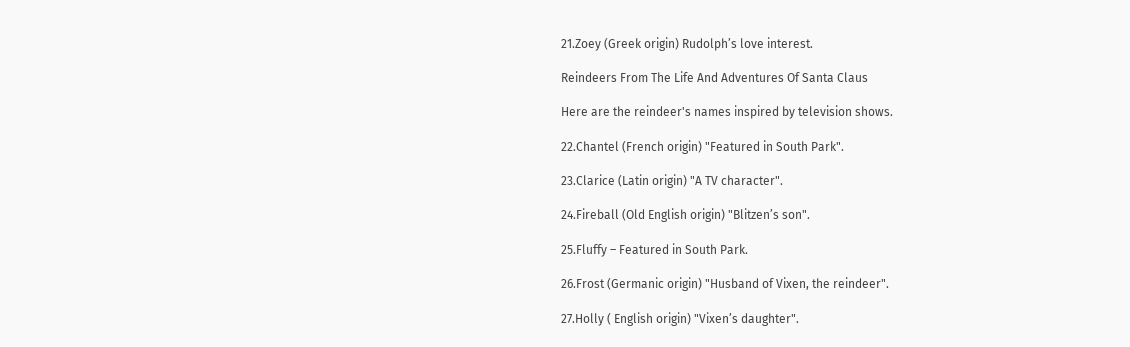21.Zoey (Greek origin) Rudolph’s love interest.

Reindeers From The Life And Adventures Of Santa Claus

Here are the reindeer's names inspired by television shows.

22.Chantel (French origin) "Featured in South Park".

23.Clarice (Latin origin) "A TV character".

24.Fireball (Old English origin) "Blitzen’s son".

25.Fluffy – Featured in South Park.

26.Frost (Germanic origin) "Husband of Vixen, the reindeer".

27.Holly ( English origin) "Vixen’s daughter".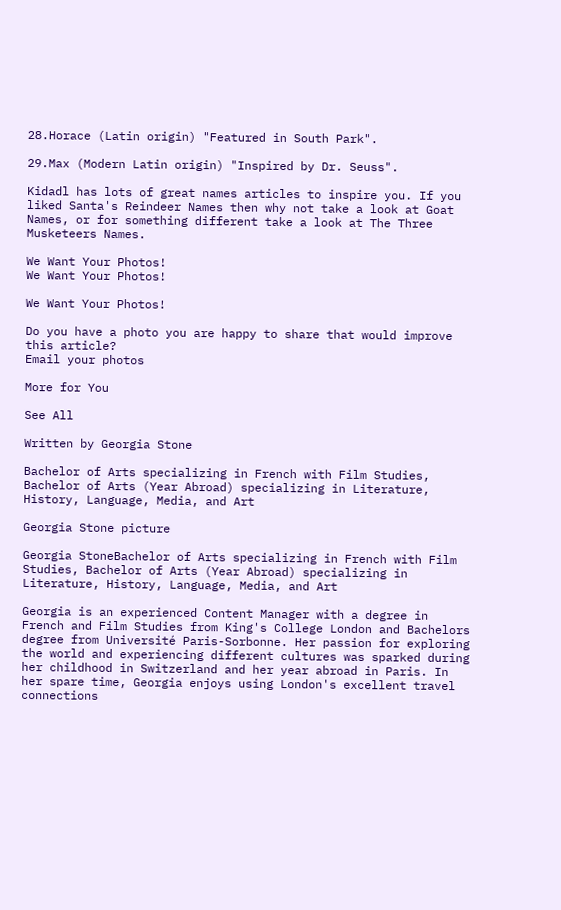28.Horace (Latin origin) "Featured in South Park".

29.Max (Modern Latin origin) "Inspired by Dr. Seuss".

Kidadl has lots of great names articles to inspire you. If you liked Santa's Reindeer Names then why not take a look at Goat Names, or for something different take a look at The Three Musketeers Names.

We Want Your Photos!
We Want Your Photos!

We Want Your Photos!

Do you have a photo you are happy to share that would improve this article?
Email your photos

More for You

See All

Written by Georgia Stone

Bachelor of Arts specializing in French with Film Studies, Bachelor of Arts (Year Abroad) specializing in Literature, History, Language, Media, and Art

Georgia Stone picture

Georgia StoneBachelor of Arts specializing in French with Film Studies, Bachelor of Arts (Year Abroad) specializing in Literature, History, Language, Media, and Art

Georgia is an experienced Content Manager with a degree in French and Film Studies from King's College London and Bachelors degree from Université Paris-Sorbonne. Her passion for exploring the world and experiencing different cultures was sparked during her childhood in Switzerland and her year abroad in Paris. In her spare time, Georgia enjoys using London's excellent travel connections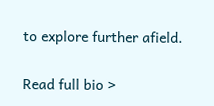to explore further afield.

Read full bio >